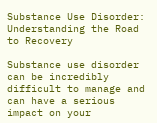Substance Use Disorder: Understanding the Road to Recovery

Substance use disorder can be incredibly difficult to manage and can have a serious impact on your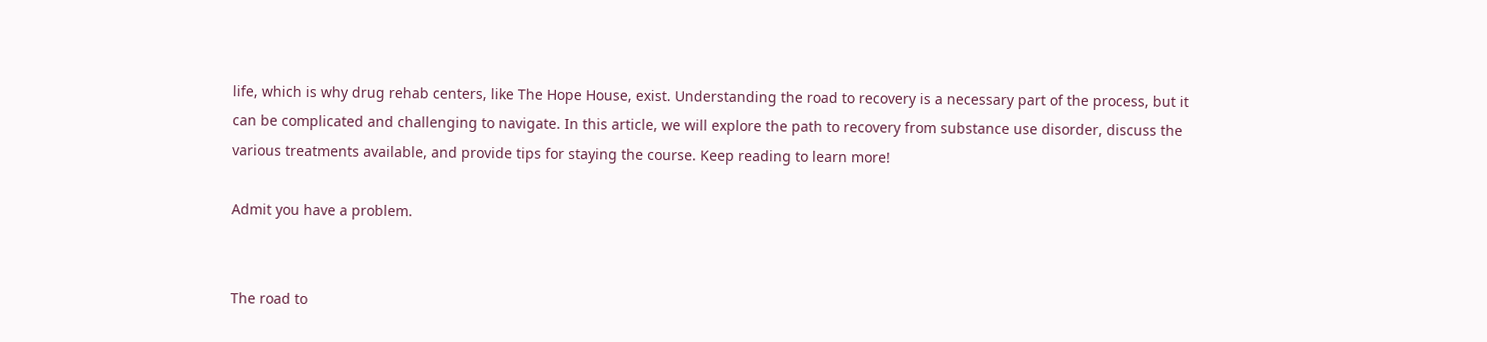life, which is why drug rehab centers, like The Hope House, exist. Understanding the road to recovery is a necessary part of the process, but it can be complicated and challenging to navigate. In this article, we will explore the path to recovery from substance use disorder, discuss the various treatments available, and provide tips for staying the course. Keep reading to learn more!

Admit you have a problem.


The road to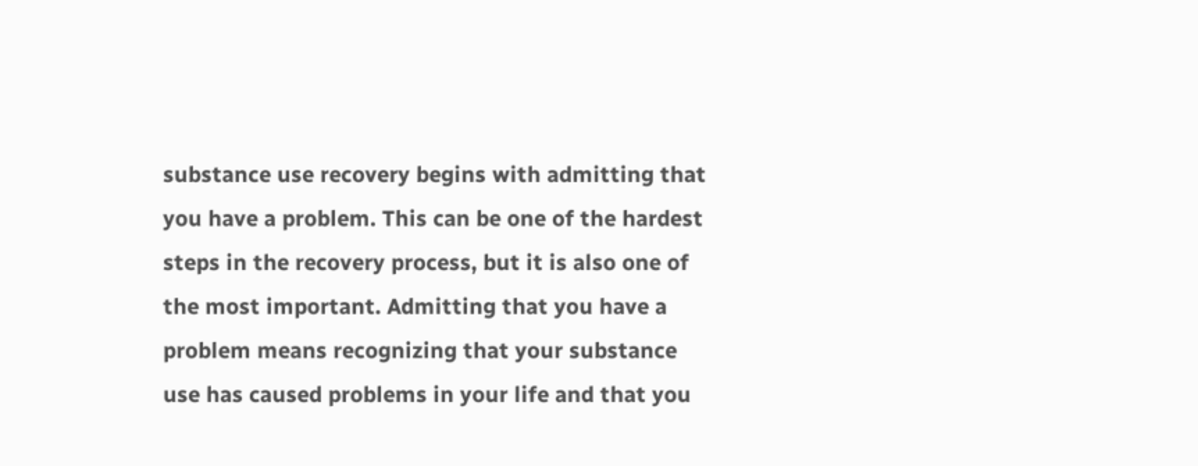substance use recovery begins with admitting that you have a problem. This can be one of the hardest steps in the recovery process, but it is also one of the most important. Admitting that you have a problem means recognizing that your substance use has caused problems in your life and that you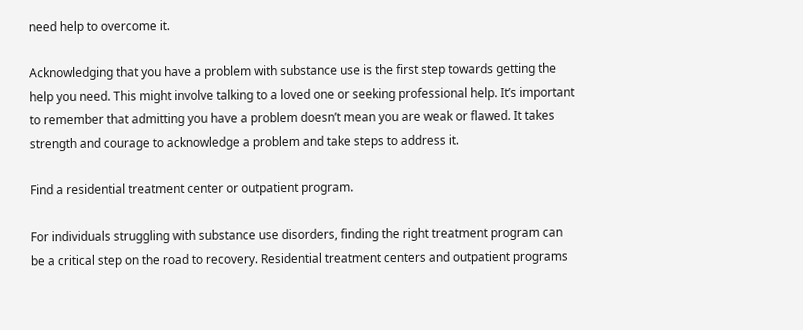need help to overcome it.

Acknowledging that you have a problem with substance use is the first step towards getting the help you need. This might involve talking to a loved one or seeking professional help. It’s important to remember that admitting you have a problem doesn’t mean you are weak or flawed. It takes strength and courage to acknowledge a problem and take steps to address it.

Find a residential treatment center or outpatient program.

For individuals struggling with substance use disorders, finding the right treatment program can be a critical step on the road to recovery. Residential treatment centers and outpatient programs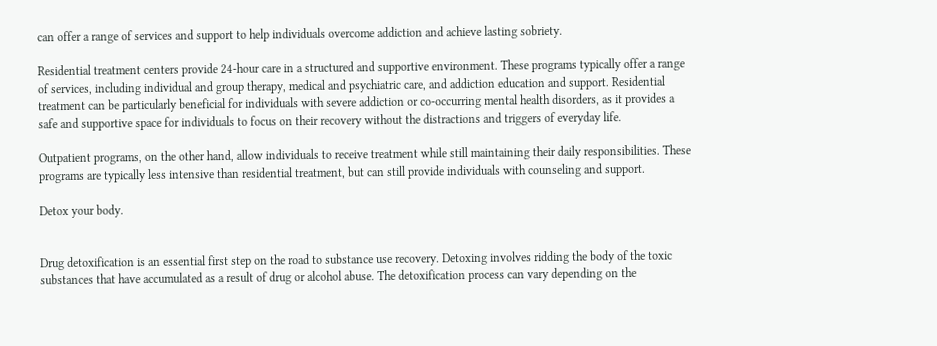can offer a range of services and support to help individuals overcome addiction and achieve lasting sobriety.

Residential treatment centers provide 24-hour care in a structured and supportive environment. These programs typically offer a range of services, including individual and group therapy, medical and psychiatric care, and addiction education and support. Residential treatment can be particularly beneficial for individuals with severe addiction or co-occurring mental health disorders, as it provides a safe and supportive space for individuals to focus on their recovery without the distractions and triggers of everyday life.

Outpatient programs, on the other hand, allow individuals to receive treatment while still maintaining their daily responsibilities. These programs are typically less intensive than residential treatment, but can still provide individuals with counseling and support.

Detox your body.


Drug detoxification is an essential first step on the road to substance use recovery. Detoxing involves ridding the body of the toxic substances that have accumulated as a result of drug or alcohol abuse. The detoxification process can vary depending on the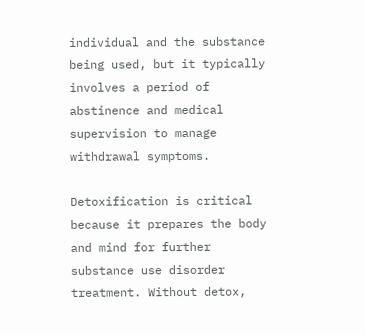individual and the substance being used, but it typically involves a period of abstinence and medical supervision to manage withdrawal symptoms.

Detoxification is critical because it prepares the body and mind for further substance use disorder treatment. Without detox,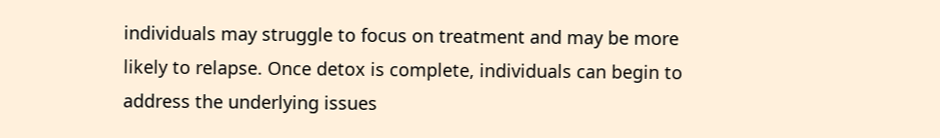individuals may struggle to focus on treatment and may be more likely to relapse. Once detox is complete, individuals can begin to address the underlying issues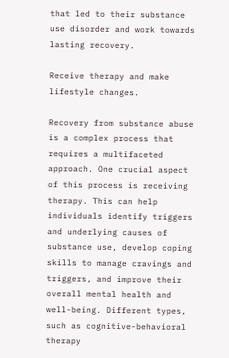that led to their substance use disorder and work towards lasting recovery.

Receive therapy and make lifestyle changes.

Recovery from substance abuse is a complex process that requires a multifaceted approach. One crucial aspect of this process is receiving therapy. This can help individuals identify triggers and underlying causes of substance use, develop coping skills to manage cravings and triggers, and improve their overall mental health and well-being. Different types, such as cognitive-behavioral therapy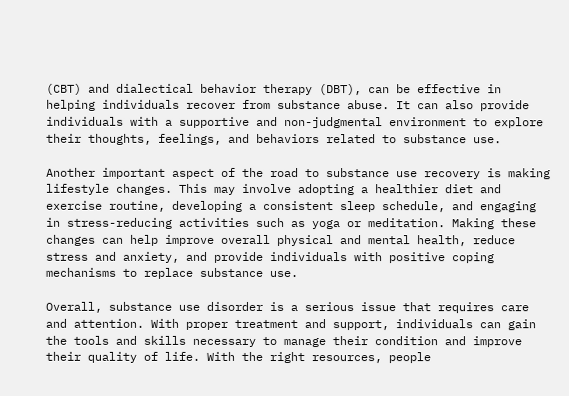(CBT) and dialectical behavior therapy (DBT), can be effective in helping individuals recover from substance abuse. It can also provide individuals with a supportive and non-judgmental environment to explore their thoughts, feelings, and behaviors related to substance use.

Another important aspect of the road to substance use recovery is making lifestyle changes. This may involve adopting a healthier diet and exercise routine, developing a consistent sleep schedule, and engaging in stress-reducing activities such as yoga or meditation. Making these changes can help improve overall physical and mental health, reduce stress and anxiety, and provide individuals with positive coping mechanisms to replace substance use.

Overall, substance use disorder is a serious issue that requires care and attention. With proper treatment and support, individuals can gain the tools and skills necessary to manage their condition and improve their quality of life. With the right resources, people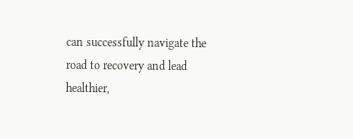can successfully navigate the road to recovery and lead healthier,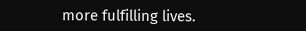more fulfilling lives.